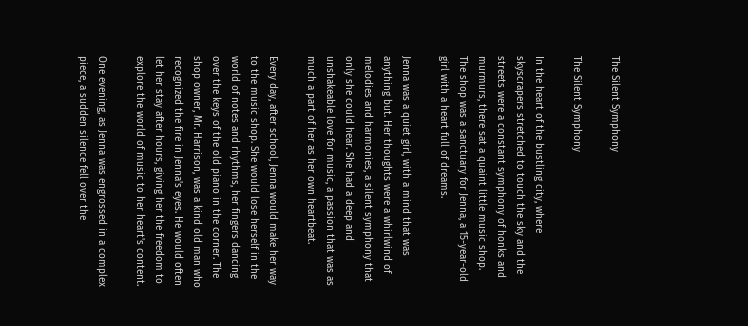The Silent Symphony

The Silent Symphony

In the heart of the bustling city, where skyscrapers stretched to touch the sky and the streets were a constant symphony of honks and murmurs, there sat a quaint little music shop. The shop was a sanctuary for Jenna, a 15-year-old girl with a heart full of dreams.

Jenna was a quiet girl, with a mind that was anything but. Her thoughts were a whirlwind of melodies and harmonies, a silent symphony that only she could hear. She had a deep and unshakeable love for music, a passion that was as much a part of her as her own heartbeat.

Every day, after school, Jenna would make her way to the music shop. She would lose herself in the world of notes and rhythms, her fingers dancing over the keys of the old piano in the corner. The shop owner, Mr. Harrison, was a kind old man who recognized the fire in Jenna's eyes. He would often let her stay after hours, giving her the freedom to explore the world of music to her heart's content.

One evening, as Jenna was engrossed in a complex piece, a sudden silence fell over the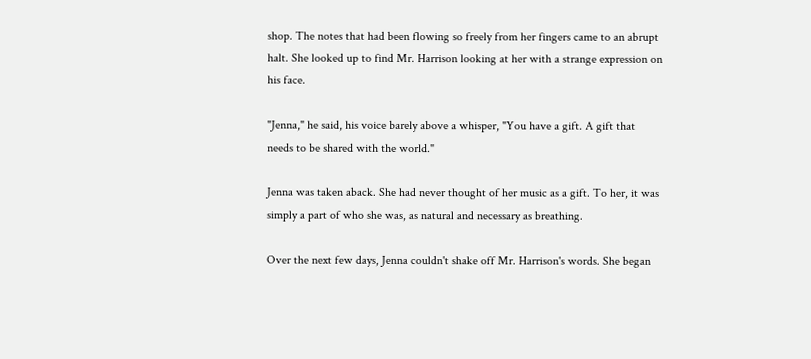shop. The notes that had been flowing so freely from her fingers came to an abrupt halt. She looked up to find Mr. Harrison looking at her with a strange expression on his face.

"Jenna," he said, his voice barely above a whisper, "You have a gift. A gift that needs to be shared with the world."

Jenna was taken aback. She had never thought of her music as a gift. To her, it was simply a part of who she was, as natural and necessary as breathing.

Over the next few days, Jenna couldn't shake off Mr. Harrison's words. She began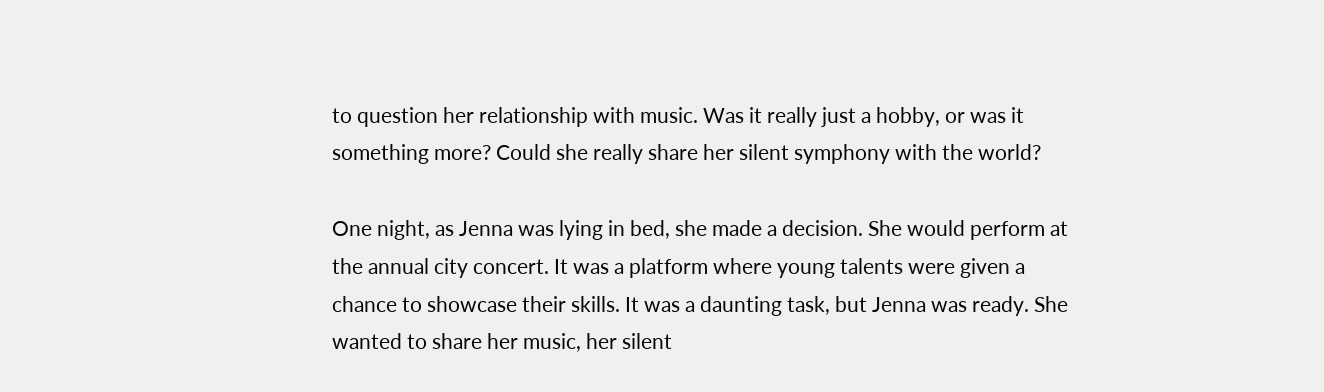to question her relationship with music. Was it really just a hobby, or was it something more? Could she really share her silent symphony with the world?

One night, as Jenna was lying in bed, she made a decision. She would perform at the annual city concert. It was a platform where young talents were given a chance to showcase their skills. It was a daunting task, but Jenna was ready. She wanted to share her music, her silent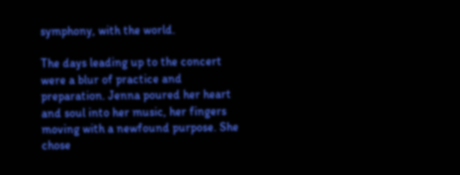symphony, with the world.

The days leading up to the concert were a blur of practice and preparation. Jenna poured her heart and soul into her music, her fingers moving with a newfound purpose. She chose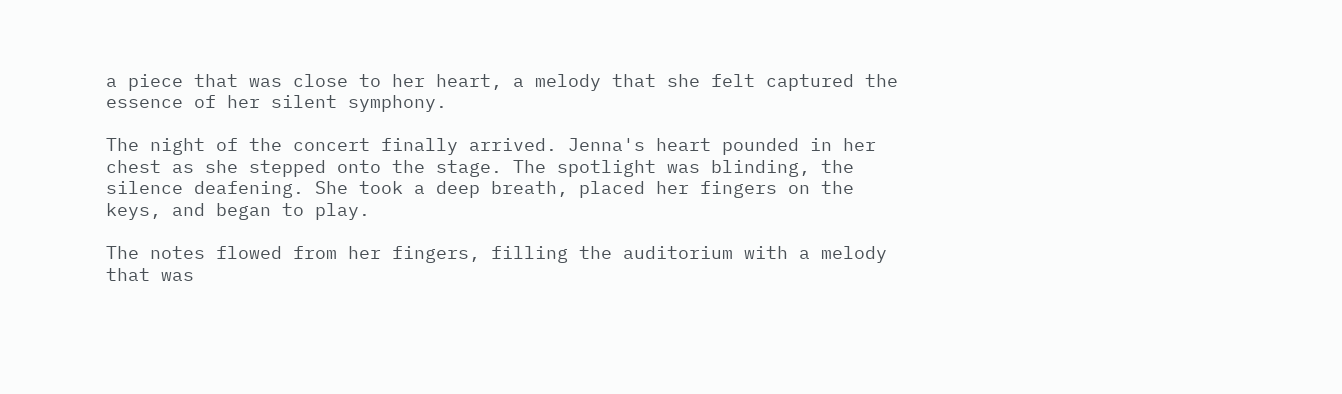a piece that was close to her heart, a melody that she felt captured the essence of her silent symphony.

The night of the concert finally arrived. Jenna's heart pounded in her chest as she stepped onto the stage. The spotlight was blinding, the silence deafening. She took a deep breath, placed her fingers on the keys, and began to play.

The notes flowed from her fingers, filling the auditorium with a melody that was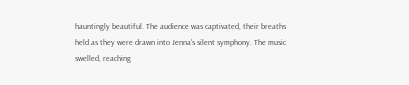hauntingly beautiful. The audience was captivated, their breaths held as they were drawn into Jenna's silent symphony. The music swelled, reaching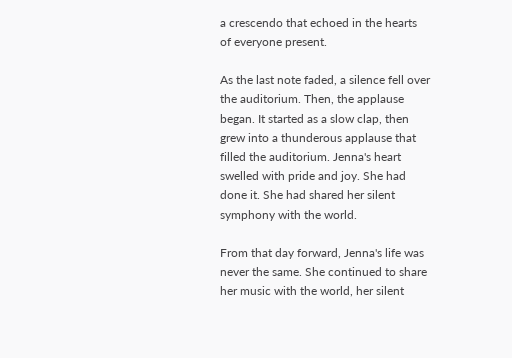a crescendo that echoed in the hearts of everyone present.

As the last note faded, a silence fell over the auditorium. Then, the applause began. It started as a slow clap, then grew into a thunderous applause that filled the auditorium. Jenna's heart swelled with pride and joy. She had done it. She had shared her silent symphony with the world.

From that day forward, Jenna's life was never the same. She continued to share her music with the world, her silent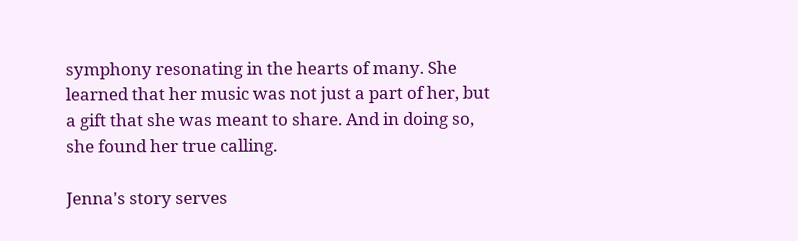symphony resonating in the hearts of many. She learned that her music was not just a part of her, but a gift that she was meant to share. And in doing so, she found her true calling.

Jenna's story serves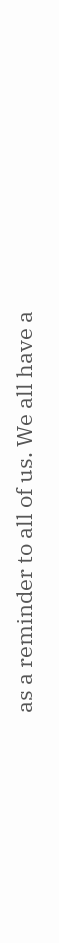as a reminder to all of us. We all have a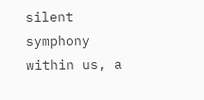silent symphony within us, a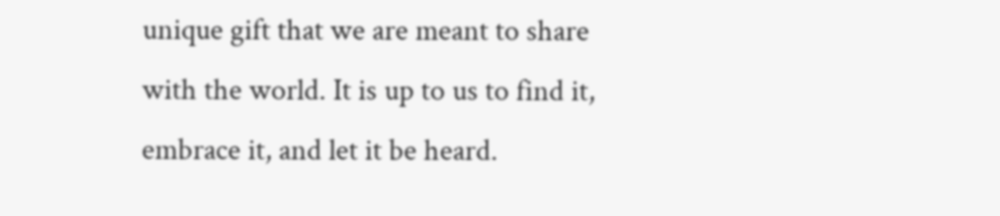unique gift that we are meant to share with the world. It is up to us to find it, embrace it, and let it be heard.